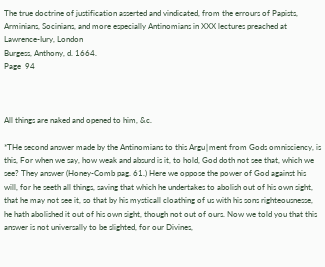The true doctrine of justification asserted and vindicated, from the errours of Papists, Arminians, Socinians, and more especially Antinomians in XXX lectures preached at Lawrence-Iury, London
Burgess, Anthony, d. 1664.
Page  94



All things are naked and opened to him, &c.

*THe second answer made by the Antinomians to this Argu∣ment from Gods omnisciency, is this, For when we say, how weak and absurd is it, to hold, God doth not see that, which we see? They answer (Honey-Comb pag. 61.) Here we oppose the power of God against his will, for he seeth all things, saving that which he undertakes to abolish out of his own sight, that he may not see it, so that by his mysticall cloathing of us with his sons righteousnesse, he hath abolished it out of his own sight, though not out of ours. Now we told you that this answer is not universally to be slighted, for our Divines,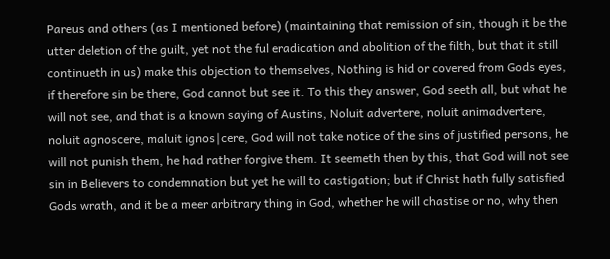Pareus and others (as I mentioned before) (maintaining that remission of sin, though it be the utter deletion of the guilt, yet not the ful eradication and abolition of the filth, but that it still continueth in us) make this objection to themselves, Nothing is hid or covered from Gods eyes, if therefore sin be there, God cannot but see it. To this they answer, God seeth all, but what he will not see, and that is a known saying of Austins, Noluit advertere, noluit animadvertere, noluit agnoscere, maluit ignos∣cere, God will not take notice of the sins of justified persons, he will not punish them, he had rather forgive them. It seemeth then by this, that God will not see sin in Believers to condemnation but yet he will to castigation; but if Christ hath fully satisfied Gods wrath, and it be a meer arbitrary thing in God, whether he will chastise or no, why then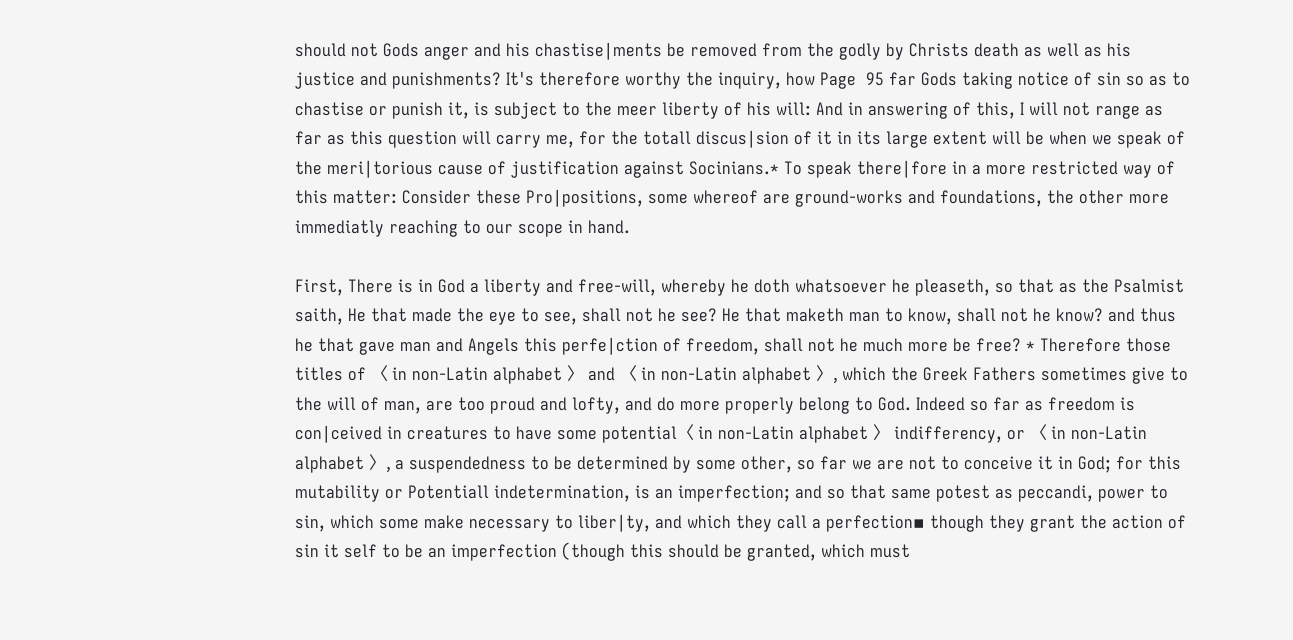should not Gods anger and his chastise∣ments be removed from the godly by Christs death as well as his justice and punishments? It's therefore worthy the inquiry, how Page  95 far Gods taking notice of sin so as to chastise or punish it, is subject to the meer liberty of his will: And in answering of this, I will not range as far as this question will carry me, for the totall discus∣sion of it in its large extent will be when we speak of the meri∣torious cause of justification against Socinians.* To speak there∣fore in a more restricted way of this matter: Consider these Pro∣positions, some whereof are ground-works and foundations, the other more immediatly reaching to our scope in hand.

First, There is in God a liberty and free-will, whereby he doth whatsoever he pleaseth, so that as the Psalmist saith, He that made the eye to see, shall not he see? He that maketh man to know, shall not he know? and thus he that gave man and Angels this perfe∣ction of freedom, shall not he much more be free? * Therefore those titles of 〈 in non-Latin alphabet 〉 and 〈 in non-Latin alphabet 〉, which the Greek Fathers sometimes give to the will of man, are too proud and lofty, and do more properly belong to God. Indeed so far as freedom is con∣ceived in creatures to have some potential〈 in non-Latin alphabet 〉 indifferency, or 〈 in non-Latin alphabet 〉, a suspendedness to be determined by some other, so far we are not to conceive it in God; for this mutability or Potentiall indetermination, is an imperfection; and so that same potest as peccandi, power to sin, which some make necessary to liber∣ty, and which they call a perfection▪ though they grant the action of sin it self to be an imperfection (though this should be granted, which must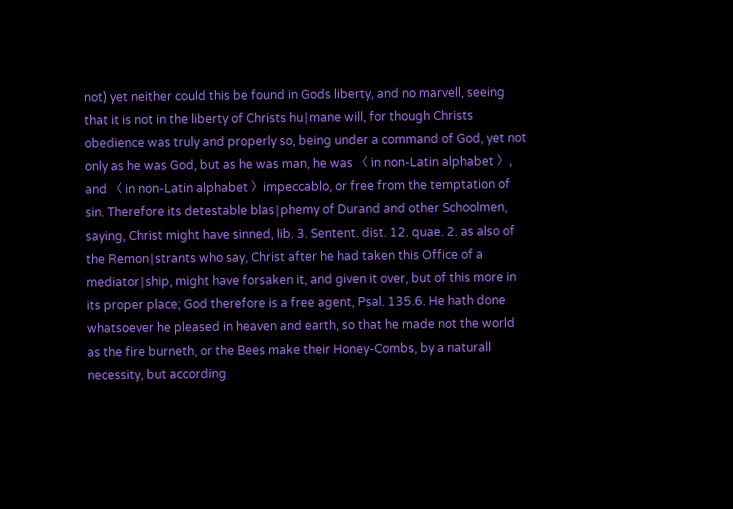not) yet neither could this be found in Gods liberty, and no marvell, seeing that it is not in the liberty of Christs hu∣mane will, for though Christs obedience was truly and properly so, being under a command of God, yet not only as he was God, but as he was man, he was 〈 in non-Latin alphabet 〉, and 〈 in non-Latin alphabet 〉impeccablo, or free from the temptation of sin. Therefore its detestable blas∣phemy of Durand and other Schoolmen, saying, Christ might have sinned, lib. 3. Sentent. dist. 12. quae. 2. as also of the Remon∣strants who say, Christ after he had taken this Office of a mediator∣ship, might have forsaken it, and given it over, but of this more in its proper place; God therefore is a free agent, Psal. 135.6. He hath done whatsoever he pleased in heaven and earth, so that he made not the world as the fire burneth, or the Bees make their Honey-Combs, by a naturall necessity, but according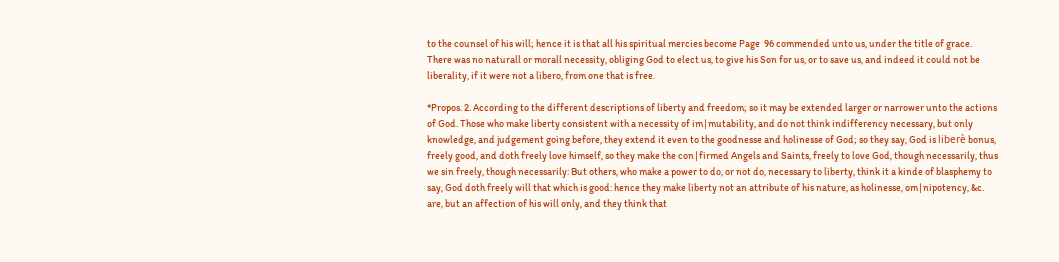to the counsel of his will; hence it is that all his spiritual mercies become Page  96 commended unto us, under the title of grace. There was no naturall or morall necessity, obliging God to elect us, to give his Son for us, or to save us, and indeed it could not be liberality, if it were not a libero, from one that is free.

*Propos. 2. According to the different descriptions of liberty and freedom; so it may be extended larger or narrower unto the actions of God. Those who make liberty consistent with a necessity of im∣mutability, and do not think indifferency necessary, but only knowledge, and judgement going before, they extend it even to the goodnesse and holinesse of God; so they say, God is liberè bonus, freely good, and doth freely love himself, so they make the con∣firmed Angels and Saints, freely to love God, though necessarily, thus we sin freely, though necessarily: But others, who make a power to do, or not do, necessary to liberty, think it a kinde of blasphemy to say, God doth freely will that which is good: hence they make liberty not an attribute of his nature, as holinesse, om∣nipotency, &c. are, but an affection of his will only, and they think that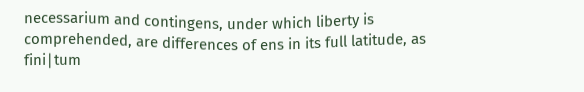necessarium and contingens, under which liberty is comprehended, are differences of ens in its full latitude, as fini∣tum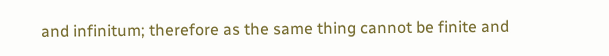and infinitum; therefore as the same thing cannot be finite and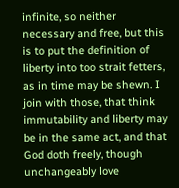infinite, so neither necessary and free, but this is to put the definition of liberty into too strait fetters, as in time may be shewn. I join with those, that think immutability and liberty may be in the same act, and that God doth freely, though unchangeably love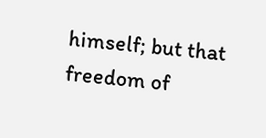himself; but that freedom of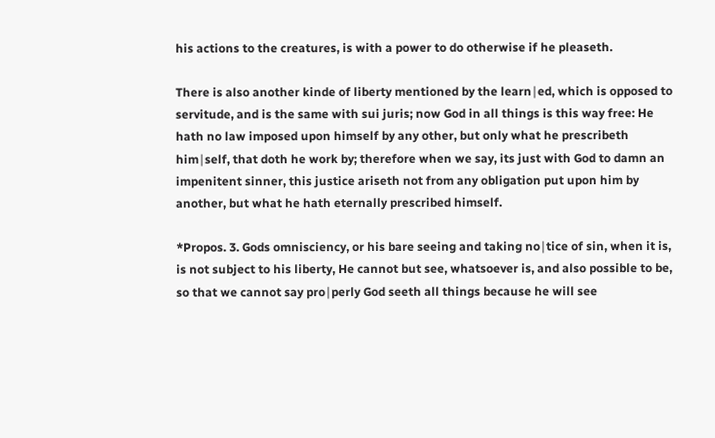his actions to the creatures, is with a power to do otherwise if he pleaseth.

There is also another kinde of liberty mentioned by the learn∣ed, which is opposed to servitude, and is the same with sui juris; now God in all things is this way free: He hath no law imposed upon himself by any other, but only what he prescribeth him∣self, that doth he work by; therefore when we say, its just with God to damn an impenitent sinner, this justice ariseth not from any obligation put upon him by another, but what he hath eternally prescribed himself.

*Propos. 3. Gods omnisciency, or his bare seeing and taking no∣tice of sin, when it is, is not subject to his liberty, He cannot but see, whatsoever is, and also possible to be, so that we cannot say pro∣perly God seeth all things because he will see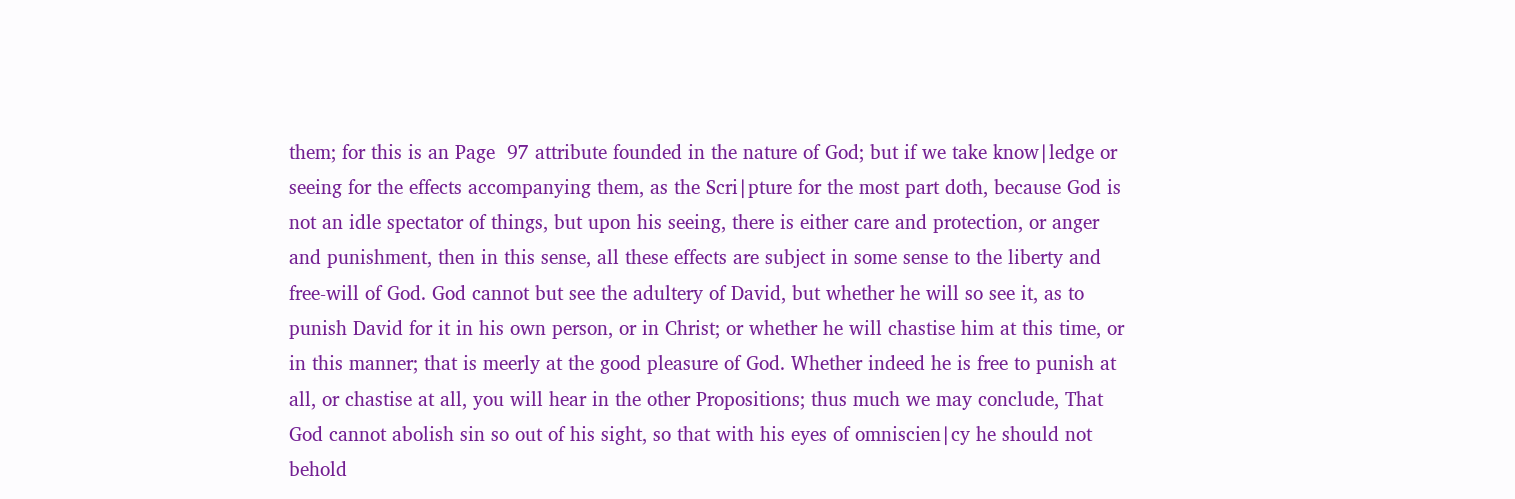them; for this is an Page  97 attribute founded in the nature of God; but if we take know∣ledge or seeing for the effects accompanying them, as the Scri∣pture for the most part doth, because God is not an idle spectator of things, but upon his seeing, there is either care and protection, or anger and punishment, then in this sense, all these effects are subject in some sense to the liberty and free-will of God. God cannot but see the adultery of David, but whether he will so see it, as to punish David for it in his own person, or in Christ; or whether he will chastise him at this time, or in this manner; that is meerly at the good pleasure of God. Whether indeed he is free to punish at all, or chastise at all, you will hear in the other Propositions; thus much we may conclude, That God cannot abolish sin so out of his sight, so that with his eyes of omniscien∣cy he should not behold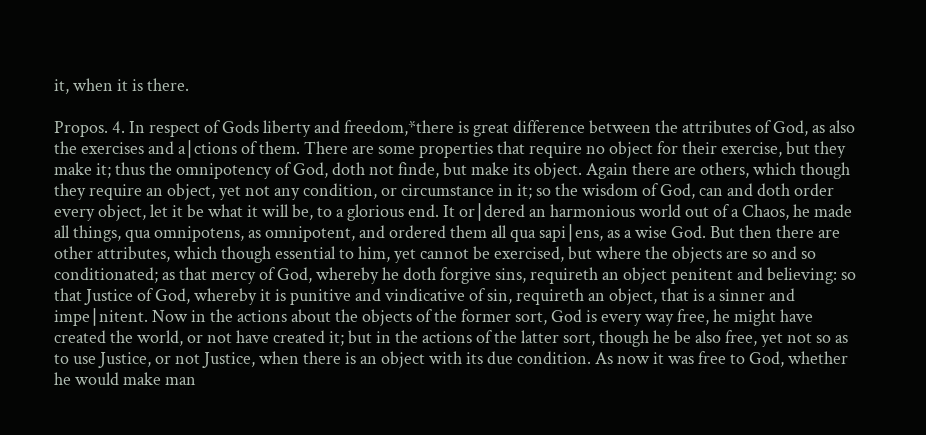it, when it is there.

Propos. 4. In respect of Gods liberty and freedom,*there is great difference between the attributes of God, as also the exercises and a∣ctions of them. There are some properties that require no object for their exercise, but they make it; thus the omnipotency of God, doth not finde, but make its object. Again there are others, which though they require an object, yet not any condition, or circumstance in it; so the wisdom of God, can and doth order every object, let it be what it will be, to a glorious end. It or∣dered an harmonious world out of a Chaos, he made all things, qua omnipotens, as omnipotent, and ordered them all qua sapi∣ens, as a wise God. But then there are other attributes, which though essential to him, yet cannot be exercised, but where the objects are so and so conditionated; as that mercy of God, whereby he doth forgive sins, requireth an object penitent and believing: so that Justice of God, whereby it is punitive and vindicative of sin, requireth an object, that is a sinner and impe∣nitent. Now in the actions about the objects of the former sort, God is every way free, he might have created the world, or not have created it; but in the actions of the latter sort, though he be also free, yet not so as to use Justice, or not Justice, when there is an object with its due condition. As now it was free to God, whether he would make man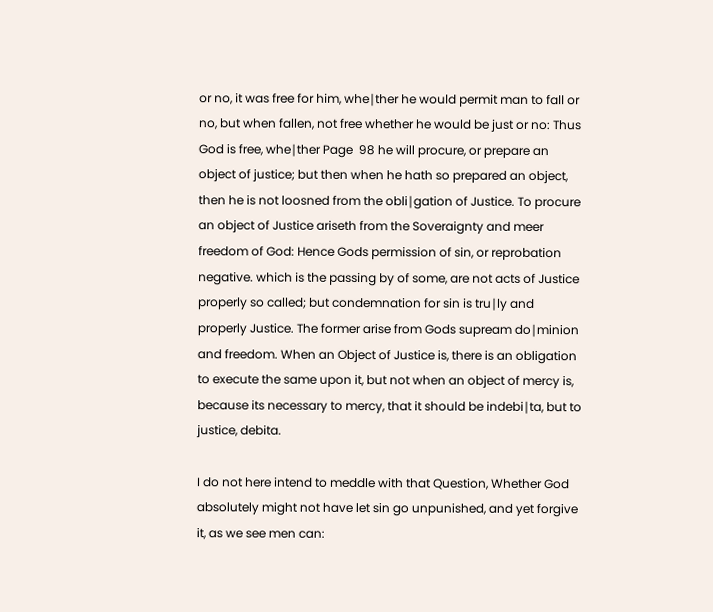or no, it was free for him, whe∣ther he would permit man to fall or no, but when fallen, not free whether he would be just or no: Thus God is free, whe∣ther Page  98 he will procure, or prepare an object of justice; but then when he hath so prepared an object, then he is not loosned from the obli∣gation of Justice. To procure an object of Justice ariseth from the Soveraignty and meer freedom of God: Hence Gods permission of sin, or reprobation negative. which is the passing by of some, are not acts of Justice properly so called; but condemnation for sin is tru∣ly and properly Justice. The former arise from Gods supream do∣minion and freedom. When an Object of Justice is, there is an obligation to execute the same upon it, but not when an object of mercy is, because its necessary to mercy, that it should be indebi∣ta, but to justice, debita.

I do not here intend to meddle with that Question, Whether God absolutely might not have let sin go unpunished, and yet forgive it, as we see men can: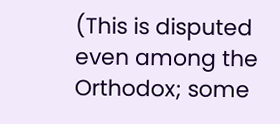(This is disputed even among the Orthodox; some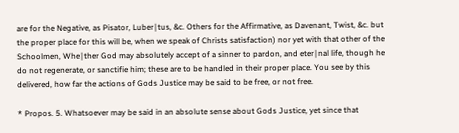are for the Negative, as Pisator, Luber∣tus, &c. Others for the Affirmative, as Davenant, Twist, &c. but the proper place for this will be, when we speak of Christs satisfaction) nor yet with that other of the Schoolmen, Whe∣ther God may absolutely accept of a sinner to pardon, and eter∣nal life, though he do not regenerate, or sanctifie him; these are to be handled in their proper place. You see by this delivered, how far the actions of Gods Justice may be said to be free, or not free.

* Propos. 5. Whatsoever may be said in an absolute sense about Gods Justice, yet since that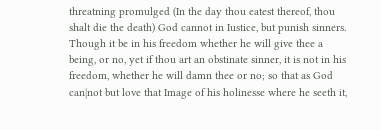threatning promulged (In the day thou eatest thereof, thou shalt die the death) God cannot in Iustice, but punish sinners. Though it be in his freedom whether he will give thee a being, or no, yet if thou art an obstinate sinner, it is not in his freedom, whether he will damn thee or no; so that as God can∣not but love that Image of his holinesse where he seeth it,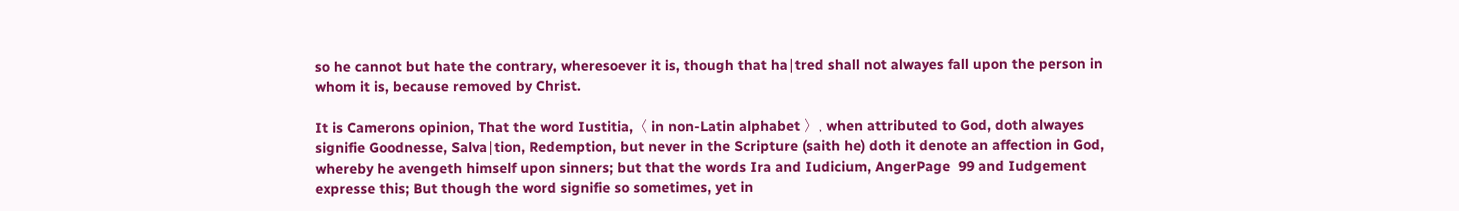so he cannot but hate the contrary, wheresoever it is, though that ha∣tred shall not alwayes fall upon the person in whom it is, because removed by Christ.

It is Camerons opinion, That the word Iustitia,〈 in non-Latin alphabet 〉, when attributed to God, doth alwayes signifie Goodnesse, Salva∣tion, Redemption, but never in the Scripture (saith he) doth it denote an affection in God, whereby he avengeth himself upon sinners; but that the words Ira and Iudicium, AngerPage  99 and Iudgement expresse this; But though the word signifie so sometimes, yet in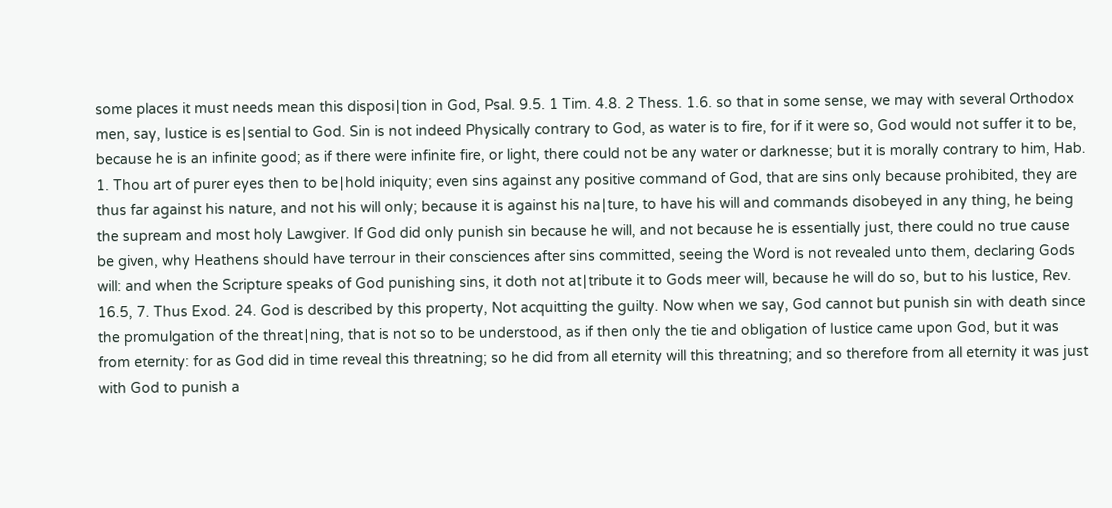some places it must needs mean this disposi∣tion in God, Psal. 9.5. 1 Tim. 4.8. 2 Thess. 1.6. so that in some sense, we may with several Orthodox men, say, Iustice is es∣sential to God. Sin is not indeed Physically contrary to God, as water is to fire, for if it were so, God would not suffer it to be, because he is an infinite good; as if there were infinite fire, or light, there could not be any water or darknesse; but it is morally contrary to him, Hab. 1. Thou art of purer eyes then to be∣hold iniquity; even sins against any positive command of God, that are sins only because prohibited, they are thus far against his nature, and not his will only; because it is against his na∣ture, to have his will and commands disobeyed in any thing, he being the supream and most holy Lawgiver. If God did only punish sin because he will, and not because he is essentially just, there could no true cause be given, why Heathens should have terrour in their consciences after sins committed, seeing the Word is not revealed unto them, declaring Gods will: and when the Scripture speaks of God punishing sins, it doth not at∣tribute it to Gods meer will, because he will do so, but to his Iustice, Rev. 16.5, 7. Thus Exod. 24. God is described by this property, Not acquitting the guilty. Now when we say, God cannot but punish sin with death since the promulgation of the threat∣ning, that is not so to be understood, as if then only the tie and obligation of Iustice came upon God, but it was from eternity: for as God did in time reveal this threatning; so he did from all eternity will this threatning; and so therefore from all eternity it was just with God to punish a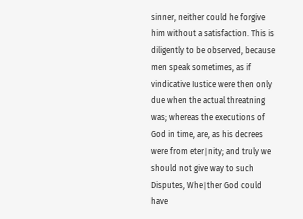sinner, neither could he forgive him without a satisfaction. This is diligently to be observed, because men speak sometimes, as if vindicative Iustice were then only due when the actual threatning was; whereas the executions of God in time, are, as his decrees were from eter∣nity; and truly we should not give way to such Disputes, Whe∣ther God could have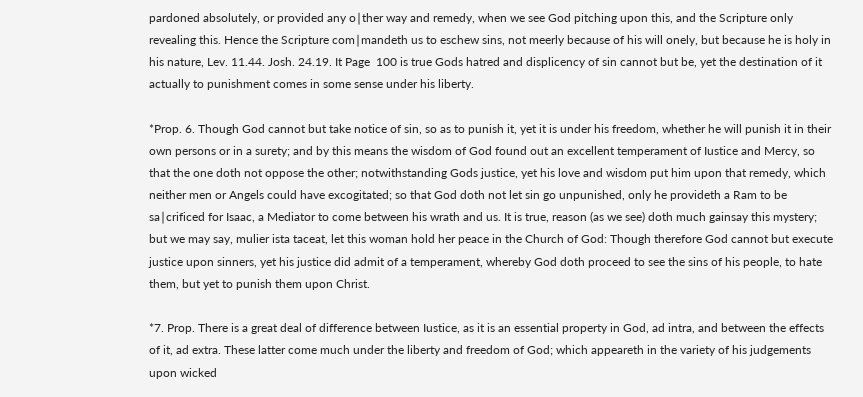pardoned absolutely, or provided any o∣ther way and remedy, when we see God pitching upon this, and the Scripture only revealing this. Hence the Scripture com∣mandeth us to eschew sins, not meerly because of his will onely, but because he is holy in his nature, Lev. 11.44. Josh. 24.19. It Page  100 is true Gods hatred and displicency of sin cannot but be, yet the destination of it actually to punishment comes in some sense under his liberty.

*Prop. 6. Though God cannot but take notice of sin, so as to punish it, yet it is under his freedom, whether he will punish it in their own persons or in a surety; and by this means the wisdom of God found out an excellent temperament of Iustice and Mercy, so that the one doth not oppose the other; notwithstanding Gods justice, yet his love and wisdom put him upon that remedy, which neither men or Angels could have excogitated; so that God doth not let sin go unpunished, only he provideth a Ram to be sa∣crificed for Isaac, a Mediator to come between his wrath and us. It is true, reason (as we see) doth much gainsay this mystery; but we may say, mulier ista taceat, let this woman hold her peace in the Church of God: Though therefore God cannot but execute justice upon sinners, yet his justice did admit of a temperament, whereby God doth proceed to see the sins of his people, to hate them, but yet to punish them upon Christ.

*7. Prop. There is a great deal of difference between Iustice, as it is an essential property in God, ad intra, and between the effects of it, ad extra. These latter come much under the liberty and freedom of God; which appeareth in the variety of his judgements upon wicked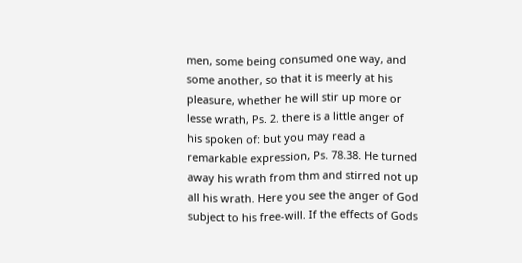men, some being consumed one way, and some another, so that it is meerly at his pleasure, whether he will stir up more or lesse wrath, Ps. 2. there is a little anger of his spoken of: but you may read a remarkable expression, Ps. 78.38. He turned away his wrath from thm and stirred not up all his wrath. Here you see the anger of God subject to his free-will. If the effects of Gods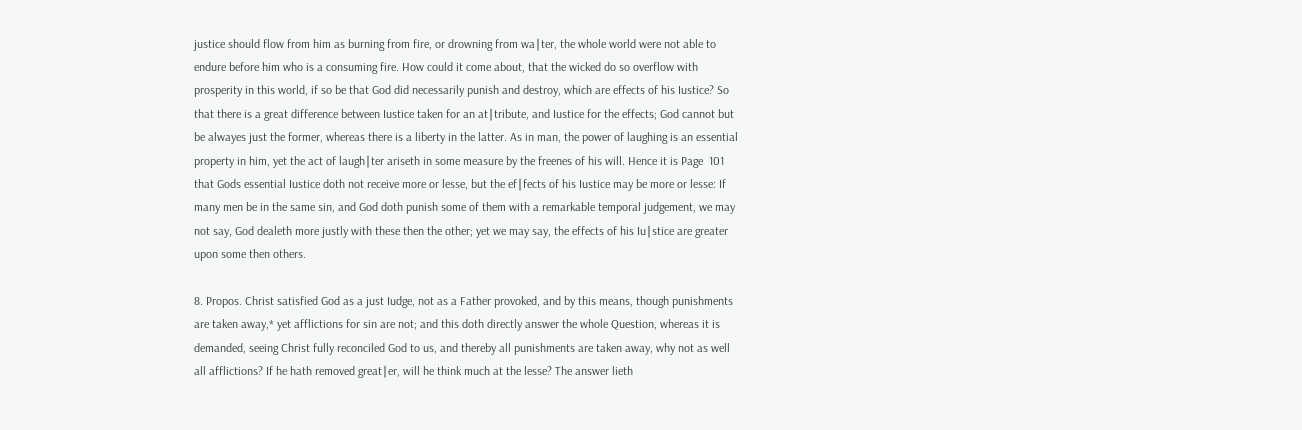justice should flow from him as burning from fire, or drowning from wa∣ter, the whole world were not able to endure before him who is a consuming fire. How could it come about, that the wicked do so overflow with prosperity in this world, if so be that God did necessarily punish and destroy, which are effects of his Iustice? So that there is a great difference between Iustice taken for an at∣tribute, and Iustice for the effects; God cannot but be alwayes just the former, whereas there is a liberty in the latter. As in man, the power of laughing is an essential property in him, yet the act of laugh∣ter ariseth in some measure by the freenes of his will. Hence it is Page  101 that Gods essential Iustice doth not receive more or lesse, but the ef∣fects of his Iustice may be more or lesse: If many men be in the same sin, and God doth punish some of them with a remarkable temporal judgement, we may not say, God dealeth more justly with these then the other; yet we may say, the effects of his Iu∣stice are greater upon some then others.

8. Propos. Christ satisfied God as a just Iudge, not as a Father provoked, and by this means, though punishments are taken away,* yet afflictions for sin are not; and this doth directly answer the whole Question, whereas it is demanded, seeing Christ fully reconciled God to us, and thereby all punishments are taken away, why not as well all afflictions? If he hath removed great∣er, will he think much at the lesse? The answer lieth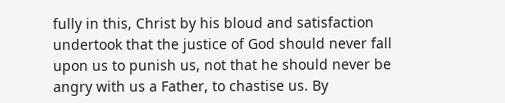fully in this, Christ by his bloud and satisfaction undertook that the justice of God should never fall upon us to punish us, not that he should never be angry with us a Father, to chastise us. By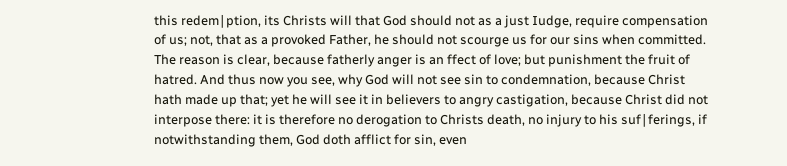this redem∣ption, its Christs will that God should not as a just Iudge, require compensation of us; not, that as a provoked Father, he should not scourge us for our sins when committed. The reason is clear, because fatherly anger is an ffect of love; but punishment the fruit of hatred. And thus now you see, why God will not see sin to condemnation, because Christ hath made up that; yet he will see it in believers to angry castigation, because Christ did not interpose there: it is therefore no derogation to Christs death, no injury to his suf∣ferings, if notwithstanding them, God doth afflict for sin, even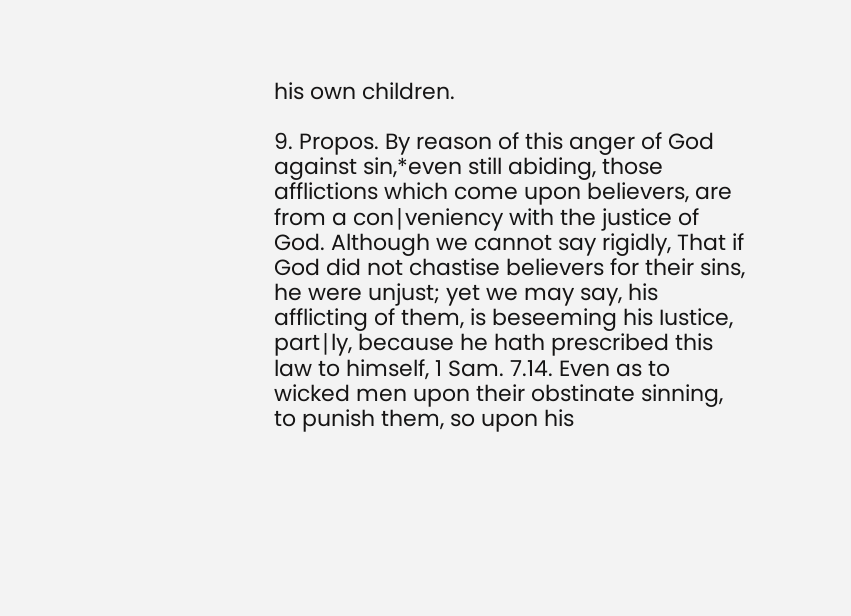his own children.

9. Propos. By reason of this anger of God against sin,*even still abiding, those afflictions which come upon believers, are from a con∣veniency with the justice of God. Although we cannot say rigidly, That if God did not chastise believers for their sins, he were unjust; yet we may say, his afflicting of them, is beseeming his Iustice, part∣ly, because he hath prescribed this law to himself, 1 Sam. 7.14. Even as to wicked men upon their obstinate sinning, to punish them, so upon his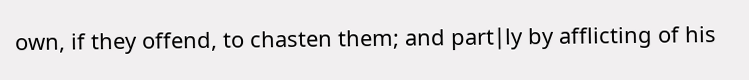own, if they offend, to chasten them; and part∣ly by afflicting of his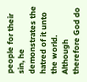people for their sin, he demonstrates the hatred of it unto the world. Although therefore God do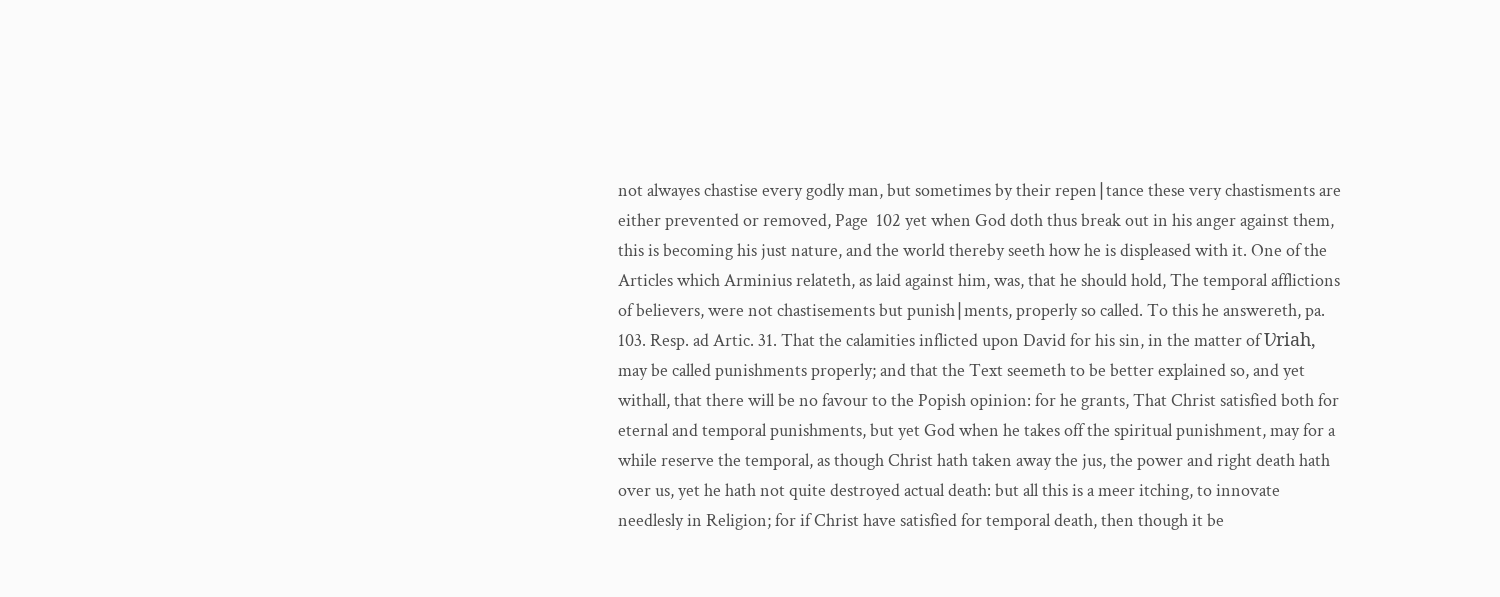not alwayes chastise every godly man, but sometimes by their repen∣tance these very chastisments are either prevented or removed, Page  102 yet when God doth thus break out in his anger against them, this is becoming his just nature, and the world thereby seeth how he is displeased with it. One of the Articles which Arminius relateth, as laid against him, was, that he should hold, The temporal afflictions of believers, were not chastisements but punish∣ments, properly so called. To this he answereth, pa. 103. Resp. ad Artic. 31. That the calamities inflicted upon David for his sin, in the matter of Ʋriah, may be called punishments properly; and that the Text seemeth to be better explained so, and yet withall, that there will be no favour to the Popish opinion: for he grants, That Christ satisfied both for eternal and temporal punishments, but yet God when he takes off the spiritual punishment, may for a while reserve the temporal, as though Christ hath taken away the jus, the power and right death hath over us, yet he hath not quite destroyed actual death: but all this is a meer itching, to innovate needlesly in Religion; for if Christ have satisfied for temporal death, then though it be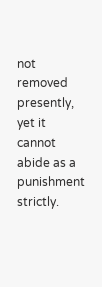not removed presently, yet it cannot abide as a punishment strictly.